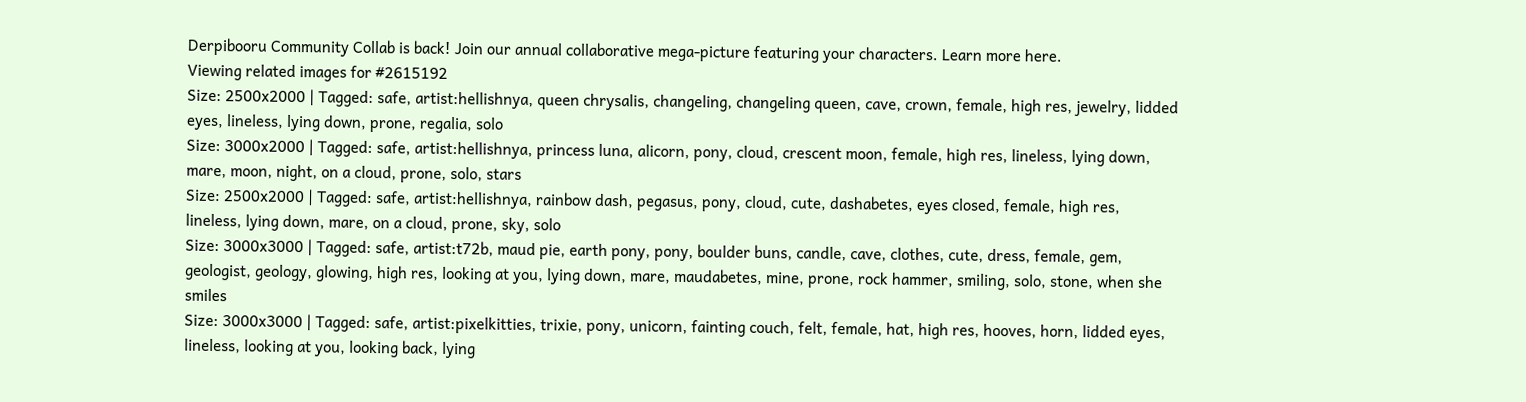Derpibooru Community Collab is back! Join our annual collaborative mega-picture featuring your characters. Learn more here.
Viewing related images for #2615192
Size: 2500x2000 | Tagged: safe, artist:hellishnya, queen chrysalis, changeling, changeling queen, cave, crown, female, high res, jewelry, lidded eyes, lineless, lying down, prone, regalia, solo
Size: 3000x2000 | Tagged: safe, artist:hellishnya, princess luna, alicorn, pony, cloud, crescent moon, female, high res, lineless, lying down, mare, moon, night, on a cloud, prone, solo, stars
Size: 2500x2000 | Tagged: safe, artist:hellishnya, rainbow dash, pegasus, pony, cloud, cute, dashabetes, eyes closed, female, high res, lineless, lying down, mare, on a cloud, prone, sky, solo
Size: 3000x3000 | Tagged: safe, artist:t72b, maud pie, earth pony, pony, boulder buns, candle, cave, clothes, cute, dress, female, gem, geologist, geology, glowing, high res, looking at you, lying down, mare, maudabetes, mine, prone, rock hammer, smiling, solo, stone, when she smiles
Size: 3000x3000 | Tagged: safe, artist:pixelkitties, trixie, pony, unicorn, fainting couch, felt, female, hat, high res, hooves, horn, lidded eyes, lineless, looking at you, looking back, lying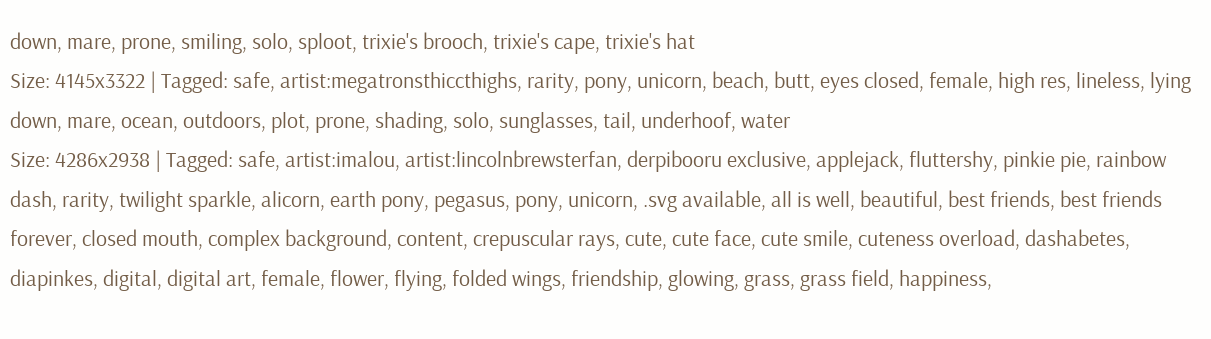down, mare, prone, smiling, solo, sploot, trixie's brooch, trixie's cape, trixie's hat
Size: 4145x3322 | Tagged: safe, artist:megatronsthiccthighs, rarity, pony, unicorn, beach, butt, eyes closed, female, high res, lineless, lying down, mare, ocean, outdoors, plot, prone, shading, solo, sunglasses, tail, underhoof, water
Size: 4286x2938 | Tagged: safe, artist:imalou, artist:lincolnbrewsterfan, derpibooru exclusive, applejack, fluttershy, pinkie pie, rainbow dash, rarity, twilight sparkle, alicorn, earth pony, pegasus, pony, unicorn, .svg available, all is well, beautiful, best friends, best friends forever, closed mouth, complex background, content, crepuscular rays, cute, cute face, cute smile, cuteness overload, dashabetes, diapinkes, digital, digital art, female, flower, flying, folded wings, friendship, glowing, grass, grass field, happiness,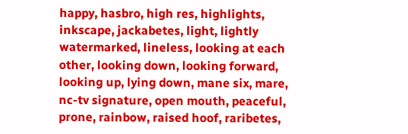happy, hasbro, high res, highlights, inkscape, jackabetes, light, lightly watermarked, lineless, looking at each other, looking down, looking forward, looking up, lying down, mane six, mare, nc-tv signature, open mouth, peaceful, prone, rainbow, raised hoof, raribetes,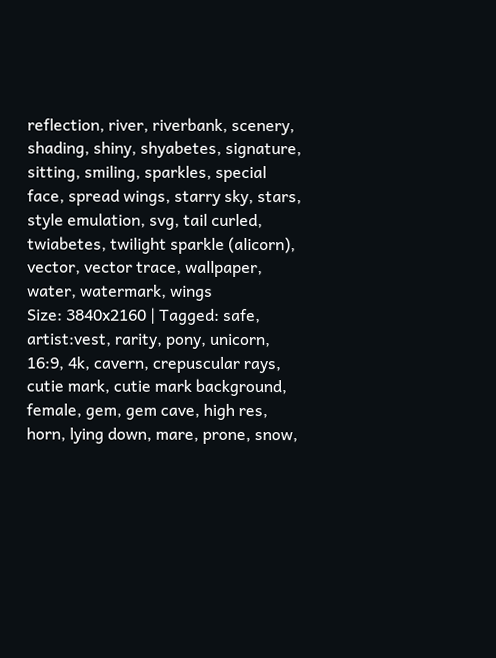reflection, river, riverbank, scenery, shading, shiny, shyabetes, signature, sitting, smiling, sparkles, special face, spread wings, starry sky, stars, style emulation, svg, tail curled, twiabetes, twilight sparkle (alicorn), vector, vector trace, wallpaper, water, watermark, wings
Size: 3840x2160 | Tagged: safe, artist:vest, rarity, pony, unicorn, 16:9, 4k, cavern, crepuscular rays, cutie mark, cutie mark background, female, gem, gem cave, high res, horn, lying down, mare, prone, snow,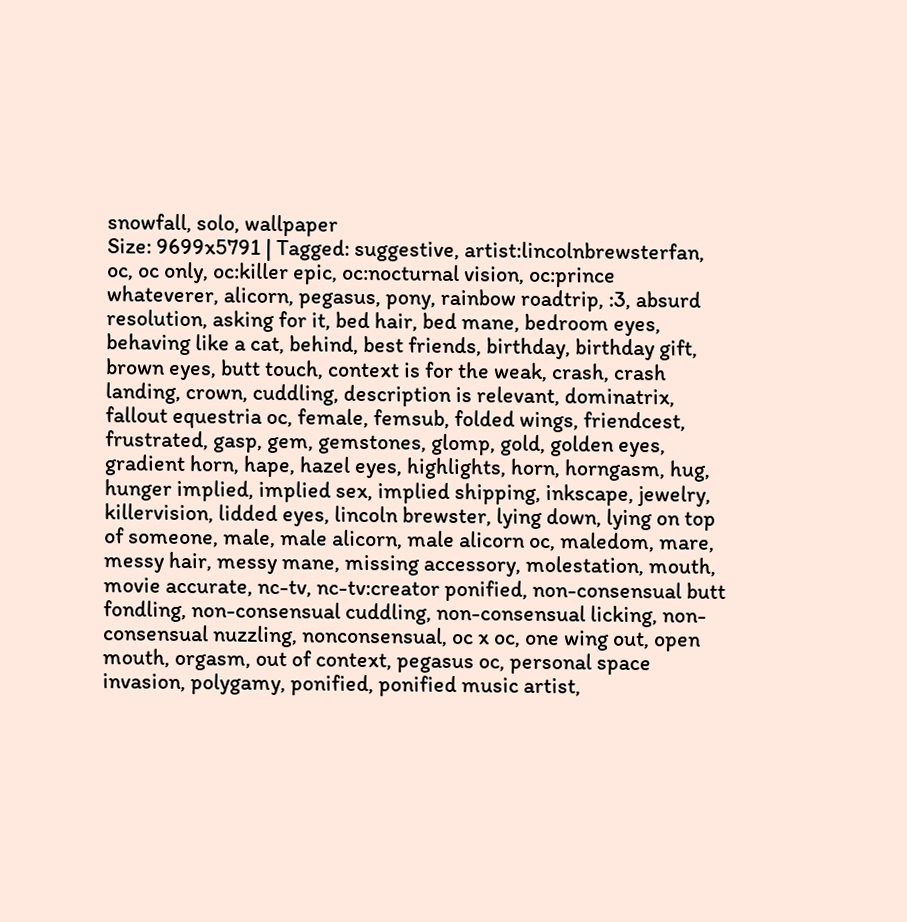snowfall, solo, wallpaper
Size: 9699x5791 | Tagged: suggestive, artist:lincolnbrewsterfan, oc, oc only, oc:killer epic, oc:nocturnal vision, oc:prince whateverer, alicorn, pegasus, pony, rainbow roadtrip, :3, absurd resolution, asking for it, bed hair, bed mane, bedroom eyes, behaving like a cat, behind, best friends, birthday, birthday gift, brown eyes, butt touch, context is for the weak, crash, crash landing, crown, cuddling, description is relevant, dominatrix, fallout equestria oc, female, femsub, folded wings, friendcest, frustrated, gasp, gem, gemstones, glomp, gold, golden eyes, gradient horn, hape, hazel eyes, highlights, horn, horngasm, hug, hunger implied, implied sex, implied shipping, inkscape, jewelry, killervision, lidded eyes, lincoln brewster, lying down, lying on top of someone, male, male alicorn, male alicorn oc, maledom, mare, messy hair, messy mane, missing accessory, molestation, mouth, movie accurate, nc-tv, nc-tv:creator ponified, non-consensual butt fondling, non-consensual cuddling, non-consensual licking, non-consensual nuzzling, nonconsensual, oc x oc, one wing out, open mouth, orgasm, out of context, pegasus oc, personal space invasion, polygamy, ponified, ponified music artist,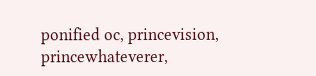ponified oc, princevision, princewhateverer,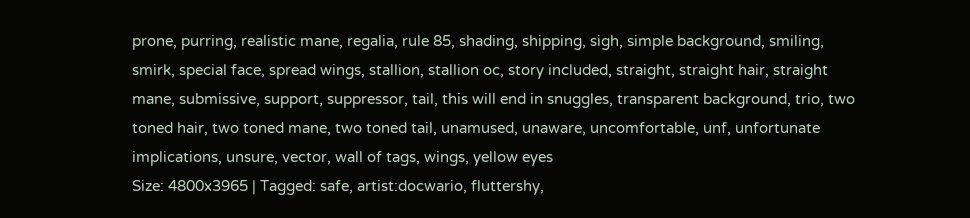prone, purring, realistic mane, regalia, rule 85, shading, shipping, sigh, simple background, smiling, smirk, special face, spread wings, stallion, stallion oc, story included, straight, straight hair, straight mane, submissive, support, suppressor, tail, this will end in snuggles, transparent background, trio, two toned hair, two toned mane, two toned tail, unamused, unaware, uncomfortable, unf, unfortunate implications, unsure, vector, wall of tags, wings, yellow eyes
Size: 4800x3965 | Tagged: safe, artist:docwario, fluttershy,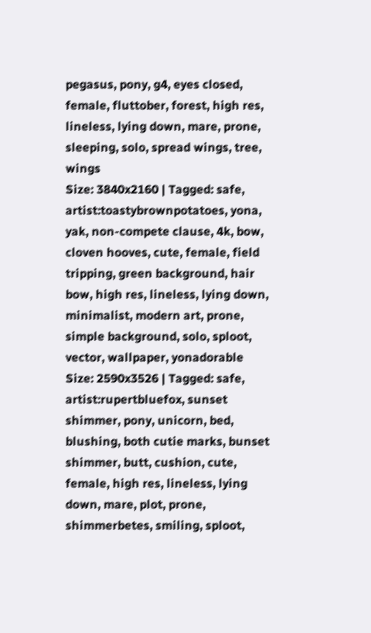pegasus, pony, g4, eyes closed, female, fluttober, forest, high res, lineless, lying down, mare, prone, sleeping, solo, spread wings, tree, wings
Size: 3840x2160 | Tagged: safe, artist:toastybrownpotatoes, yona, yak, non-compete clause, 4k, bow, cloven hooves, cute, female, field tripping, green background, hair bow, high res, lineless, lying down, minimalist, modern art, prone, simple background, solo, sploot, vector, wallpaper, yonadorable
Size: 2590x3526 | Tagged: safe, artist:rupertbluefox, sunset shimmer, pony, unicorn, bed, blushing, both cutie marks, bunset shimmer, butt, cushion, cute, female, high res, lineless, lying down, mare, plot, prone, shimmerbetes, smiling, sploot,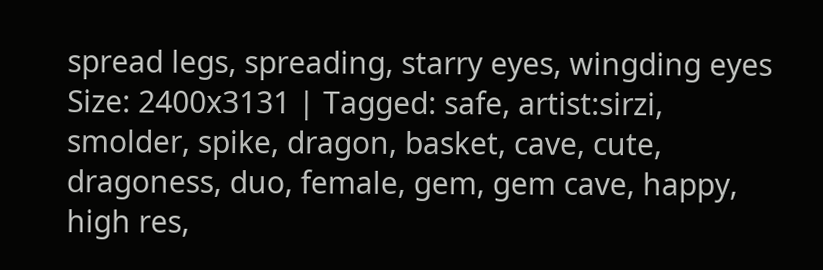spread legs, spreading, starry eyes, wingding eyes
Size: 2400x3131 | Tagged: safe, artist:sirzi, smolder, spike, dragon, basket, cave, cute, dragoness, duo, female, gem, gem cave, happy, high res,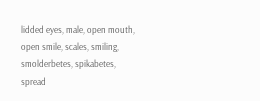lidded eyes, male, open mouth, open smile, scales, smiling, smolderbetes, spikabetes, spread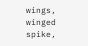wings, winged spike,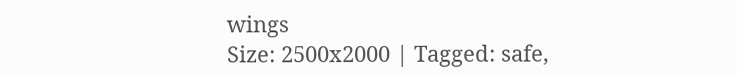wings
Size: 2500x2000 | Tagged: safe,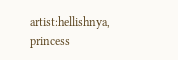artist:hellishnya, princess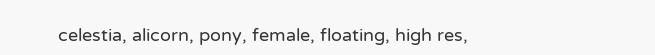celestia, alicorn, pony, female, floating, high res,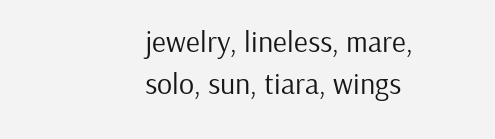jewelry, lineless, mare, solo, sun, tiara, wings